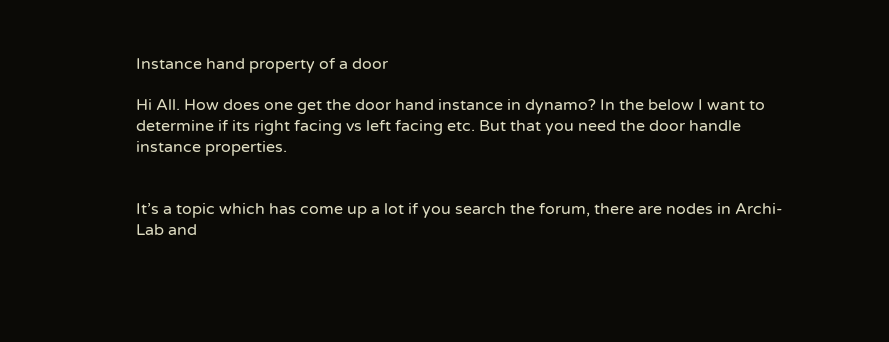Instance hand property of a door

Hi All. How does one get the door hand instance in dynamo? In the below I want to determine if its right facing vs left facing etc. But that you need the door handle instance properties.


It’s a topic which has come up a lot if you search the forum, there are nodes in Archi-Lab and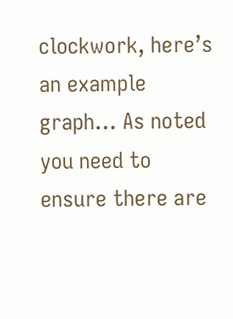clockwork, here’s an example graph… As noted you need to ensure there are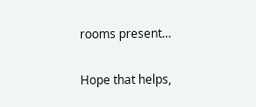rooms present…

Hope that helps,